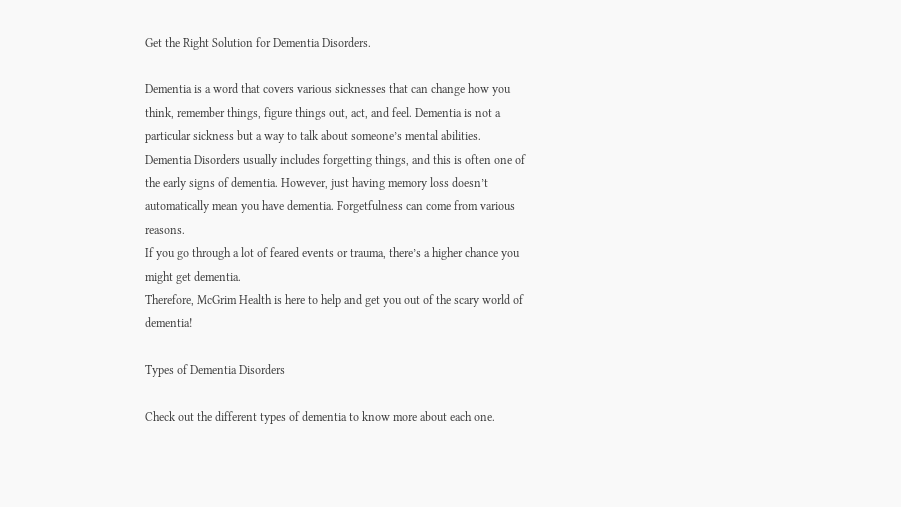Get the Right Solution for Dementia Disorders.

Dementia is a word that covers various sicknesses that can change how you think, remember things, figure things out, act, and feel. Dementia is not a particular sickness but a way to talk about someone’s mental abilities.
Dementia Disorders usually includes forgetting things, and this is often one of the early signs of dementia. However, just having memory loss doesn’t automatically mean you have dementia. Forgetfulness can come from various reasons.
If you go through a lot of feared events or trauma, there’s a higher chance you might get dementia.
Therefore, McGrim Health is here to help and get you out of the scary world of dementia!

Types of Dementia Disorders

Check out the different types of dementia to know more about each one.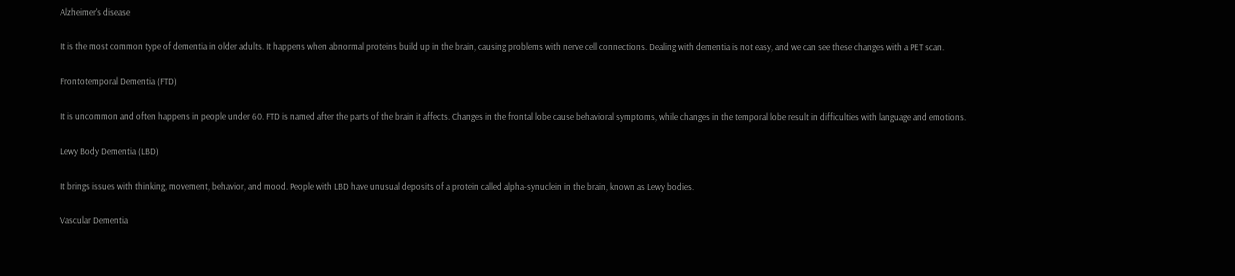Alzheimer's disease

It is the most common type of dementia in older adults. It happens when abnormal proteins build up in the brain, causing problems with nerve cell connections. Dealing with dementia is not easy, and we can see these changes with a PET scan.

Frontotemporal Dementia (FTD)

It is uncommon and often happens in people under 60. FTD is named after the parts of the brain it affects. Changes in the frontal lobe cause behavioral symptoms, while changes in the temporal lobe result in difficulties with language and emotions.

Lewy Body Dementia (LBD)

It brings issues with thinking, movement, behavior, and mood. People with LBD have unusual deposits of a protein called alpha-synuclein in the brain, known as Lewy bodies.

Vascular Dementia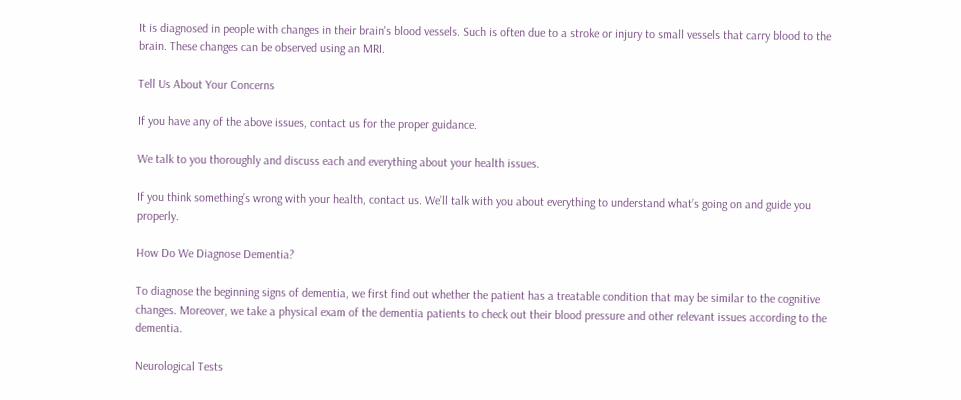It is diagnosed in people with changes in their brain's blood vessels. Such is often due to a stroke or injury to small vessels that carry blood to the brain. These changes can be observed using an MRI.

Tell Us About Your Concerns

If you have any of the above issues, contact us for the proper guidance.

We talk to you thoroughly and discuss each and everything about your health issues.

If you think something’s wrong with your health, contact us. We’ll talk with you about everything to understand what’s going on and guide you properly.

How Do We Diagnose Dementia?

To diagnose the beginning signs of dementia, we first find out whether the patient has a treatable condition that may be similar to the cognitive changes. Moreover, we take a physical exam of the dementia patients to check out their blood pressure and other relevant issues according to the dementia.

Neurological Tests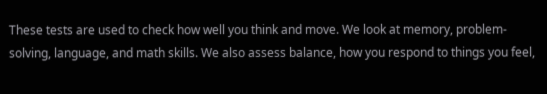These tests are used to check how well you think and move. We look at memory, problem-solving, language, and math skills. We also assess balance, how you respond to things you feel,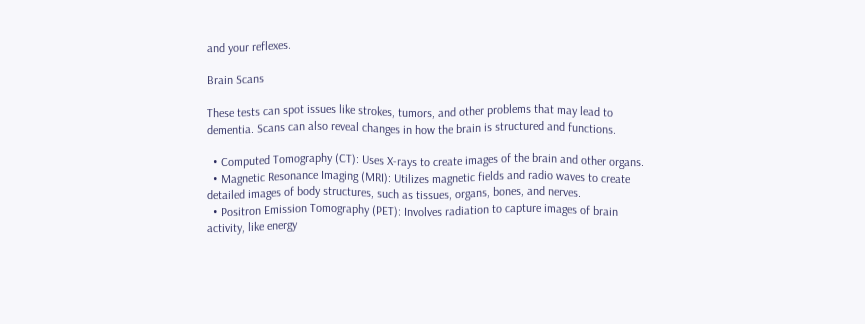and your reflexes.

Brain Scans

These tests can spot issues like strokes, tumors, and other problems that may lead to dementia. Scans can also reveal changes in how the brain is structured and functions.

  • Computed Tomography (CT): Uses X-rays to create images of the brain and other organs.
  • Magnetic Resonance Imaging (MRI): Utilizes magnetic fields and radio waves to create detailed images of body structures, such as tissues, organs, bones, and nerves.
  • Positron Emission Tomography (PET): Involves radiation to capture images of brain activity, like energy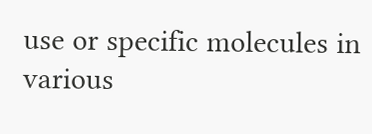use or specific molecules in various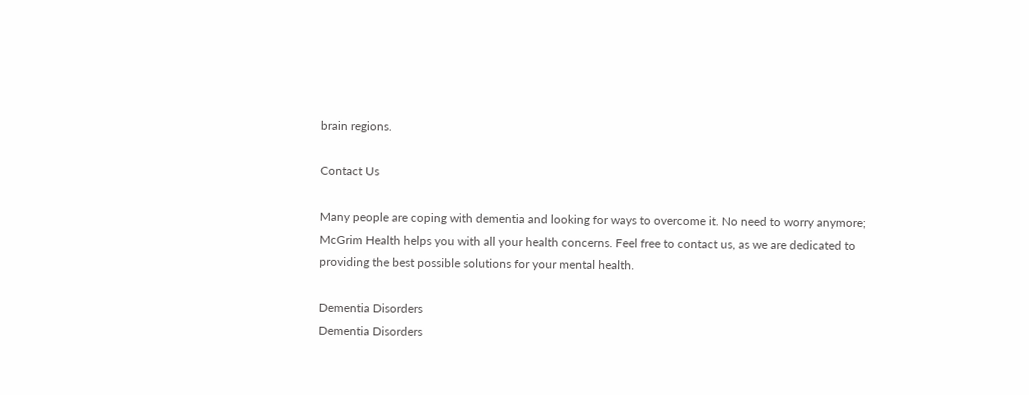brain regions.

Contact Us

Many people are coping with dementia and looking for ways to overcome it. No need to worry anymore; McGrim Health helps you with all your health concerns. Feel free to contact us, as we are dedicated to providing the best possible solutions for your mental health.

Dementia Disorders
Dementia Disorders